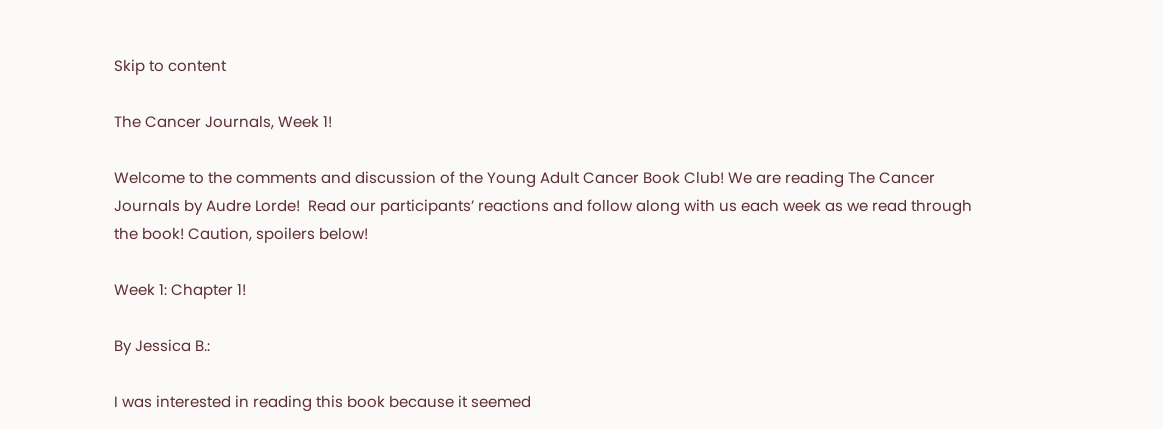Skip to content

The Cancer Journals, Week 1!

Welcome to the comments and discussion of the Young Adult Cancer Book Club! We are reading The Cancer Journals by Audre Lorde!  Read our participants’ reactions and follow along with us each week as we read through the book! Caution, spoilers below!

Week 1: Chapter 1!

By Jessica B.:

I was interested in reading this book because it seemed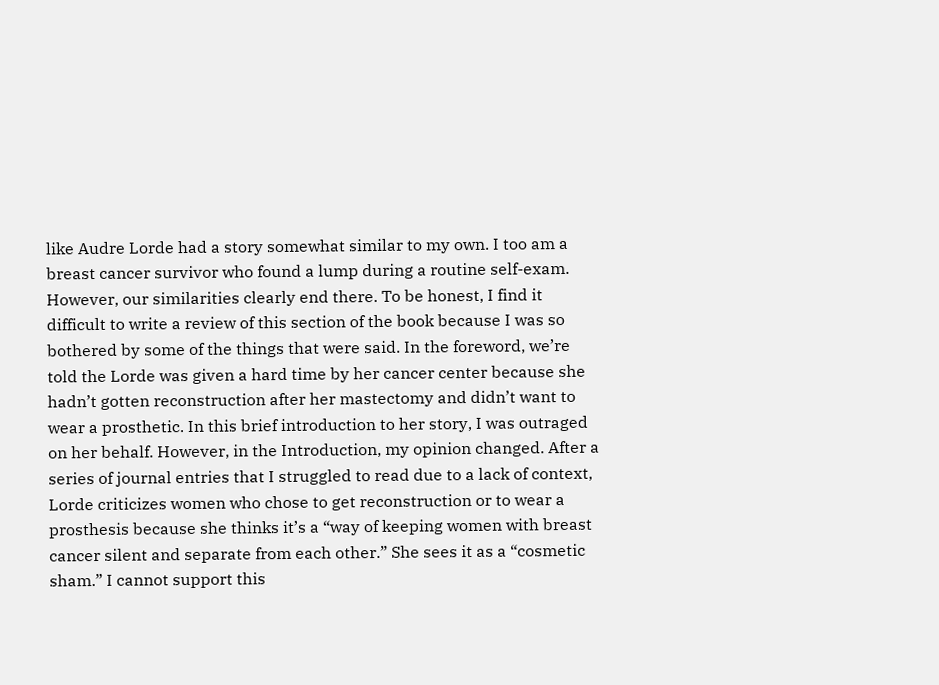like Audre Lorde had a story somewhat similar to my own. I too am a breast cancer survivor who found a lump during a routine self-exam. However, our similarities clearly end there. To be honest, I find it difficult to write a review of this section of the book because I was so bothered by some of the things that were said. In the foreword, we’re told the Lorde was given a hard time by her cancer center because she hadn’t gotten reconstruction after her mastectomy and didn’t want to wear a prosthetic. In this brief introduction to her story, I was outraged on her behalf. However, in the Introduction, my opinion changed. After a series of journal entries that I struggled to read due to a lack of context, Lorde criticizes women who chose to get reconstruction or to wear a prosthesis because she thinks it’s a “way of keeping women with breast cancer silent and separate from each other.” She sees it as a “cosmetic sham.” I cannot support this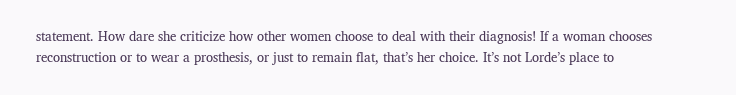statement. How dare she criticize how other women choose to deal with their diagnosis! If a woman chooses reconstruction or to wear a prosthesis, or just to remain flat, that’s her choice. It’s not Lorde’s place to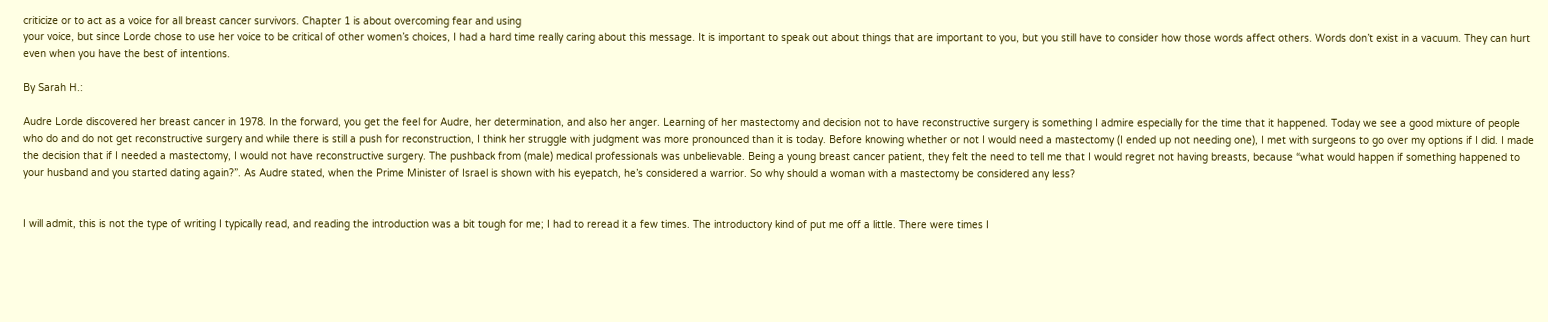criticize or to act as a voice for all breast cancer survivors. Chapter 1 is about overcoming fear and using
your voice, but since Lorde chose to use her voice to be critical of other women’s choices, I had a hard time really caring about this message. It is important to speak out about things that are important to you, but you still have to consider how those words affect others. Words don’t exist in a vacuum. They can hurt even when you have the best of intentions.

By Sarah H.:

Audre Lorde discovered her breast cancer in 1978. In the forward, you get the feel for Audre, her determination, and also her anger. Learning of her mastectomy and decision not to have reconstructive surgery is something I admire especially for the time that it happened. Today we see a good mixture of people who do and do not get reconstructive surgery and while there is still a push for reconstruction, I think her struggle with judgment was more pronounced than it is today. Before knowing whether or not I would need a mastectomy (I ended up not needing one), I met with surgeons to go over my options if I did. I made the decision that if I needed a mastectomy, I would not have reconstructive surgery. The pushback from (male) medical professionals was unbelievable. Being a young breast cancer patient, they felt the need to tell me that I would regret not having breasts, because “what would happen if something happened to your husband and you started dating again?”. As Audre stated, when the Prime Minister of Israel is shown with his eyepatch, he’s considered a warrior. So why should a woman with a mastectomy be considered any less?


I will admit, this is not the type of writing I typically read, and reading the introduction was a bit tough for me; I had to reread it a few times. The introductory kind of put me off a little. There were times I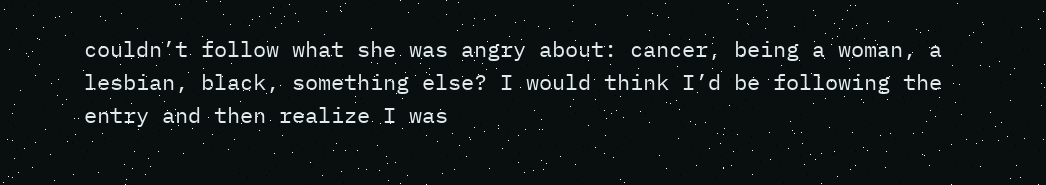couldn’t follow what she was angry about: cancer, being a woman, a lesbian, black, something else? I would think I’d be following the entry and then realize I was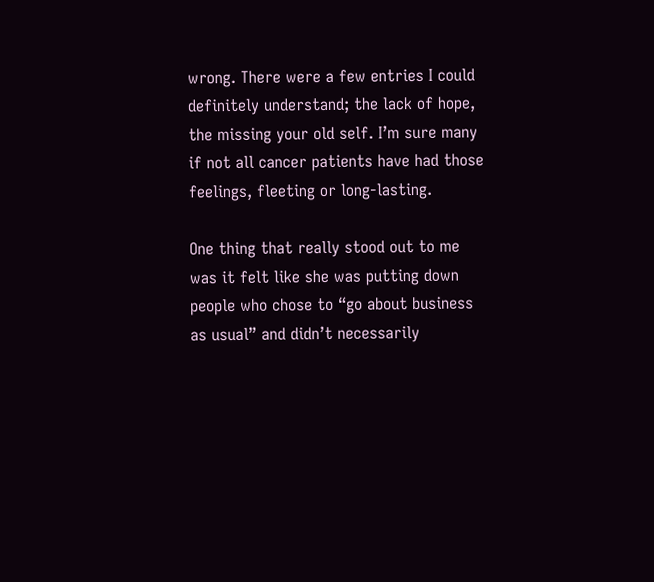wrong. There were a few entries I could definitely understand; the lack of hope, the missing your old self. I’m sure many if not all cancer patients have had those feelings, fleeting or long-lasting.

One thing that really stood out to me was it felt like she was putting down people who chose to “go about business as usual” and didn’t necessarily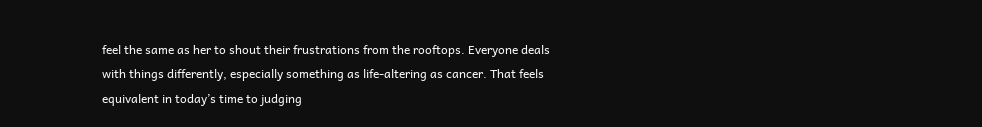feel the same as her to shout their frustrations from the rooftops. Everyone deals with things differently, especially something as life-altering as cancer. That feels equivalent in today’s time to judging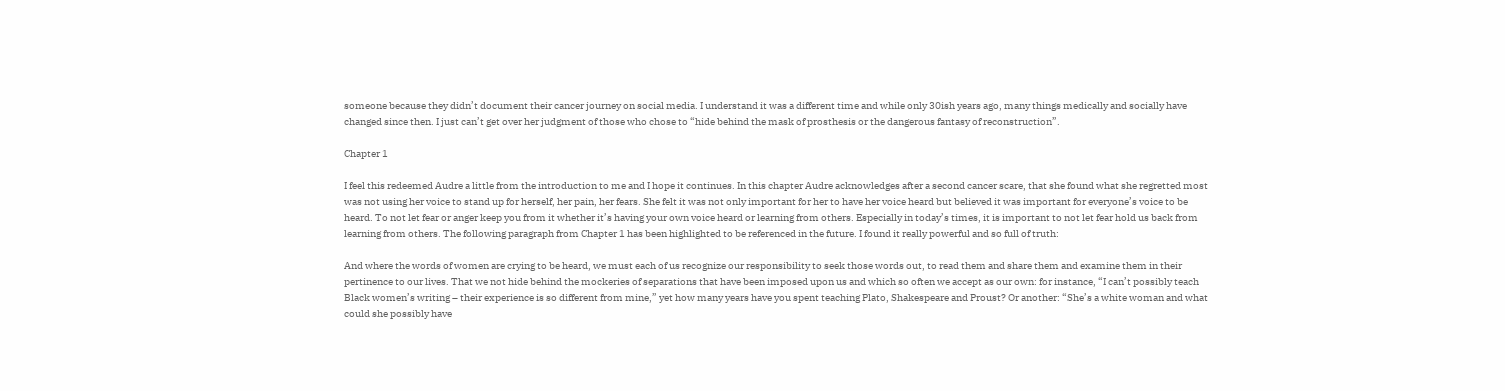someone because they didn’t document their cancer journey on social media. I understand it was a different time and while only 30ish years ago, many things medically and socially have changed since then. I just can’t get over her judgment of those who chose to “hide behind the mask of prosthesis or the dangerous fantasy of reconstruction”.

Chapter 1

I feel this redeemed Audre a little from the introduction to me and I hope it continues. In this chapter Audre acknowledges after a second cancer scare, that she found what she regretted most was not using her voice to stand up for herself, her pain, her fears. She felt it was not only important for her to have her voice heard but believed it was important for everyone’s voice to be heard. To not let fear or anger keep you from it whether it’s having your own voice heard or learning from others. Especially in today’s times, it is important to not let fear hold us back from learning from others. The following paragraph from Chapter 1 has been highlighted to be referenced in the future. I found it really powerful and so full of truth:

And where the words of women are crying to be heard, we must each of us recognize our responsibility to seek those words out, to read them and share them and examine them in their pertinence to our lives. That we not hide behind the mockeries of separations that have been imposed upon us and which so often we accept as our own: for instance, “I can’t possibly teach Black women’s writing – their experience is so different from mine,” yet how many years have you spent teaching Plato, Shakespeare and Proust? Or another: “She’s a white woman and what could she possibly have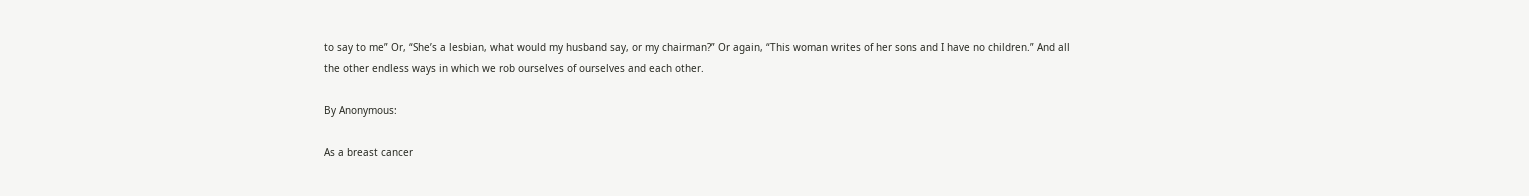to say to me” Or, “She’s a lesbian, what would my husband say, or my chairman?” Or again, “This woman writes of her sons and I have no children.” And all the other endless ways in which we rob ourselves of ourselves and each other.

By Anonymous:

As a breast cancer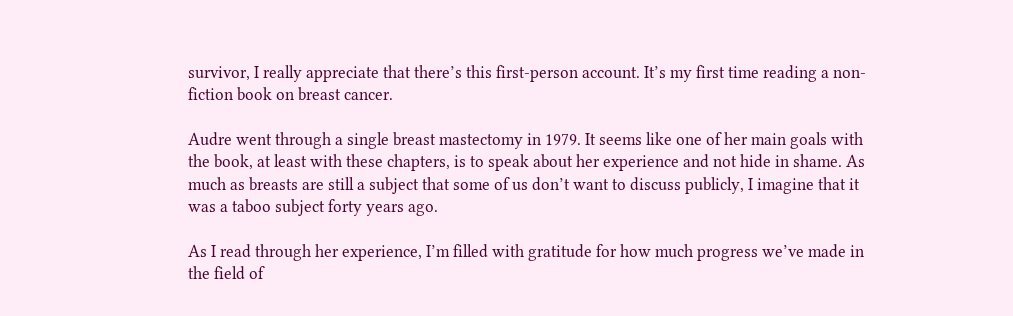survivor, I really appreciate that there’s this first-person account. It’s my first time reading a non-fiction book on breast cancer.

Audre went through a single breast mastectomy in 1979. It seems like one of her main goals with the book, at least with these chapters, is to speak about her experience and not hide in shame. As much as breasts are still a subject that some of us don’t want to discuss publicly, I imagine that it was a taboo subject forty years ago.

As I read through her experience, I’m filled with gratitude for how much progress we’ve made in the field of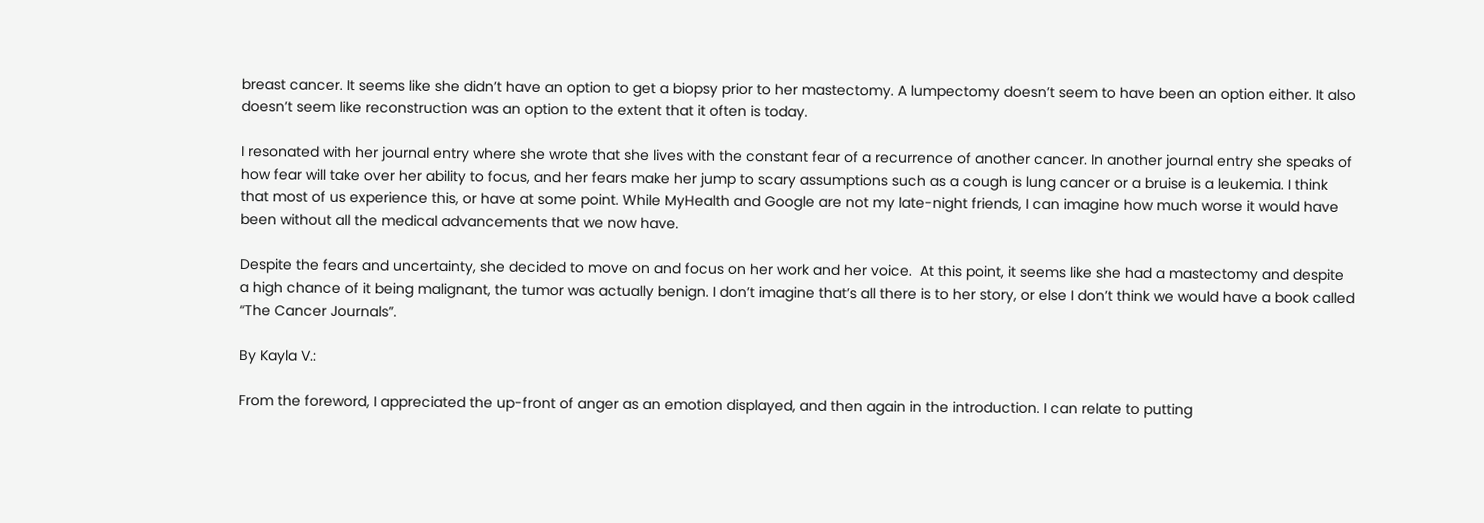breast cancer. It seems like she didn’t have an option to get a biopsy prior to her mastectomy. A lumpectomy doesn’t seem to have been an option either. It also doesn’t seem like reconstruction was an option to the extent that it often is today.

I resonated with her journal entry where she wrote that she lives with the constant fear of a recurrence of another cancer. In another journal entry she speaks of how fear will take over her ability to focus, and her fears make her jump to scary assumptions such as a cough is lung cancer or a bruise is a leukemia. I think that most of us experience this, or have at some point. While MyHealth and Google are not my late-night friends, I can imagine how much worse it would have been without all the medical advancements that we now have.

Despite the fears and uncertainty, she decided to move on and focus on her work and her voice.  At this point, it seems like she had a mastectomy and despite a high chance of it being malignant, the tumor was actually benign. I don’t imagine that’s all there is to her story, or else I don’t think we would have a book called “The Cancer Journals”.

By Kayla V.:

From the foreword, I appreciated the up-front of anger as an emotion displayed, and then again in the introduction. I can relate to putting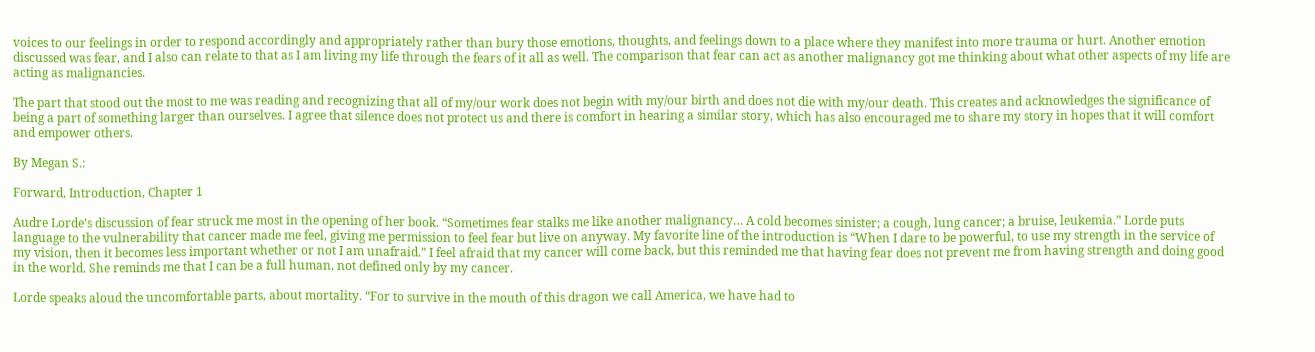voices to our feelings in order to respond accordingly and appropriately rather than bury those emotions, thoughts, and feelings down to a place where they manifest into more trauma or hurt. Another emotion discussed was fear, and I also can relate to that as I am living my life through the fears of it all as well. The comparison that fear can act as another malignancy got me thinking about what other aspects of my life are acting as malignancies.

The part that stood out the most to me was reading and recognizing that all of my/our work does not begin with my/our birth and does not die with my/our death. This creates and acknowledges the significance of being a part of something larger than ourselves. I agree that silence does not protect us and there is comfort in hearing a similar story, which has also encouraged me to share my story in hopes that it will comfort and empower others.

By Megan S.:

Forward, Introduction, Chapter 1

Audre Lorde’s discussion of fear struck me most in the opening of her book. “Sometimes fear stalks me like another malignancy… A cold becomes sinister; a cough, lung cancer; a bruise, leukemia.” Lorde puts language to the vulnerability that cancer made me feel, giving me permission to feel fear but live on anyway. My favorite line of the introduction is “When I dare to be powerful, to use my strength in the service of my vision, then it becomes less important whether or not I am unafraid.” I feel afraid that my cancer will come back, but this reminded me that having fear does not prevent me from having strength and doing good in the world. She reminds me that I can be a full human, not defined only by my cancer.

Lorde speaks aloud the uncomfortable parts, about mortality. “For to survive in the mouth of this dragon we call America, we have had to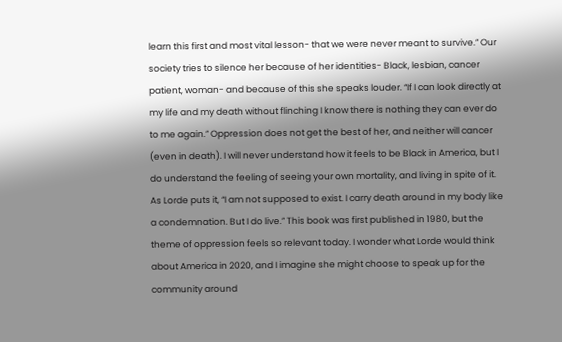learn this first and most vital lesson- that we were never meant to survive.” Our society tries to silence her because of her identities- Black, lesbian, cancer patient, woman- and because of this she speaks louder. “If I can look directly at my life and my death without flinching I know there is nothing they can ever do to me again.” Oppression does not get the best of her, and neither will cancer (even in death). I will never understand how it feels to be Black in America, but I do understand the feeling of seeing your own mortality, and living in spite of it. As Lorde puts it, “I am not supposed to exist. I carry death around in my body like a condemnation. But I do live.” This book was first published in 1980, but the theme of oppression feels so relevant today. I wonder what Lorde would think about America in 2020, and I imagine she might choose to speak up for the community around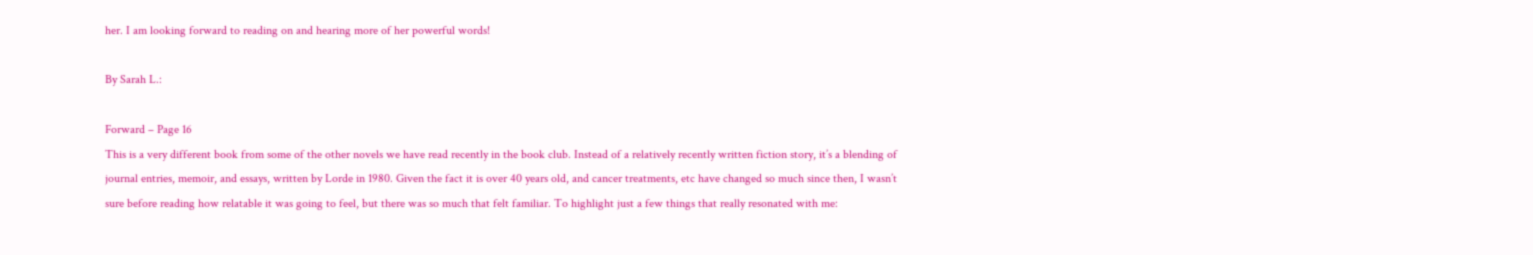her. I am looking forward to reading on and hearing more of her powerful words!

By Sarah L.:

Forward – Page 16
This is a very different book from some of the other novels we have read recently in the book club. Instead of a relatively recently written fiction story, it’s a blending of journal entries, memoir, and essays, written by Lorde in 1980. Given the fact it is over 40 years old, and cancer treatments, etc have changed so much since then, I wasn’t sure before reading how relatable it was going to feel, but there was so much that felt familiar. To highlight just a few things that really resonated with me: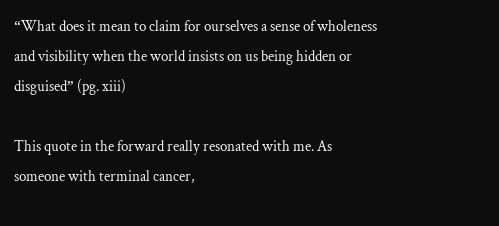“What does it mean to claim for ourselves a sense of wholeness and visibility when the world insists on us being hidden or disguised” (pg. xiii)

This quote in the forward really resonated with me. As someone with terminal cancer,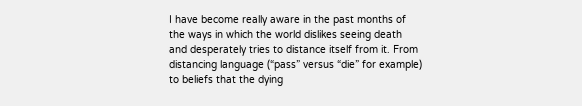I have become really aware in the past months of the ways in which the world dislikes seeing death and desperately tries to distance itself from it. From distancing language (“pass” versus “die” for example) to beliefs that the dying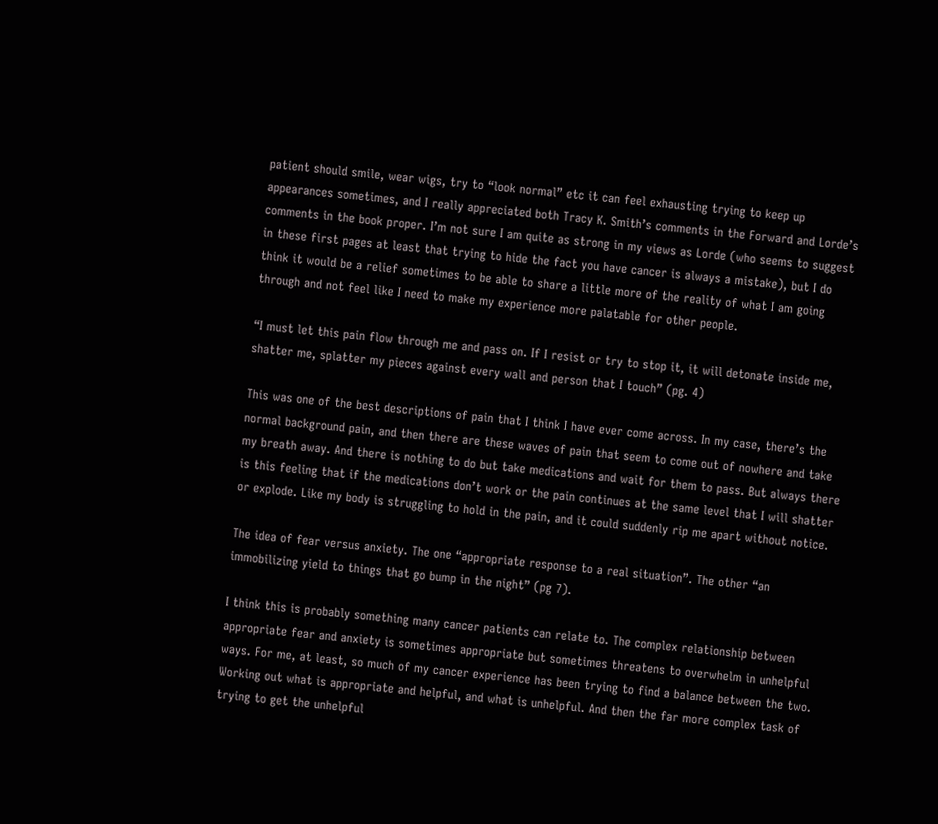patient should smile, wear wigs, try to “look normal” etc it can feel exhausting trying to keep up appearances sometimes, and I really appreciated both Tracy K. Smith’s comments in the Forward and Lorde’s comments in the book proper. I’m not sure I am quite as strong in my views as Lorde (who seems to suggest in these first pages at least that trying to hide the fact you have cancer is always a mistake), but I do think it would be a relief sometimes to be able to share a little more of the reality of what I am going through and not feel like I need to make my experience more palatable for other people.

“I must let this pain flow through me and pass on. If I resist or try to stop it, it will detonate inside me, shatter me, splatter my pieces against every wall and person that I touch” (pg. 4)

This was one of the best descriptions of pain that I think I have ever come across. In my case, there’s the normal background pain, and then there are these waves of pain that seem to come out of nowhere and take my breath away. And there is nothing to do but take medications and wait for them to pass. But always there is this feeling that if the medications don’t work or the pain continues at the same level that I will shatter or explode. Like my body is struggling to hold in the pain, and it could suddenly rip me apart without notice.

The idea of fear versus anxiety. The one “appropriate response to a real situation”. The other “an immobilizing yield to things that go bump in the night” (pg 7).

I think this is probably something many cancer patients can relate to. The complex relationship between appropriate fear and anxiety is sometimes appropriate but sometimes threatens to overwhelm in unhelpful ways. For me, at least, so much of my cancer experience has been trying to find a balance between the two. Working out what is appropriate and helpful, and what is unhelpful. And then the far more complex task of trying to get the unhelpful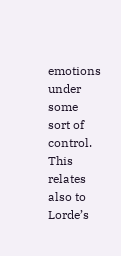emotions under some sort of control. This relates also to Lorde’s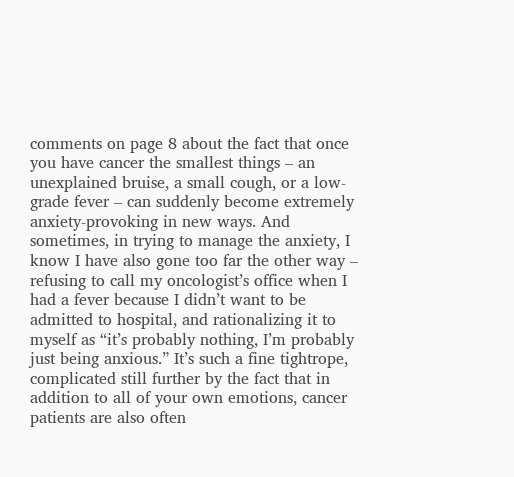comments on page 8 about the fact that once you have cancer the smallest things – an unexplained bruise, a small cough, or a low-grade fever – can suddenly become extremely anxiety-provoking in new ways. And sometimes, in trying to manage the anxiety, I know I have also gone too far the other way – refusing to call my oncologist’s office when I had a fever because I didn’t want to be admitted to hospital, and rationalizing it to myself as “it’s probably nothing, I’m probably just being anxious.” It’s such a fine tightrope, complicated still further by the fact that in addition to all of your own emotions, cancer patients are also often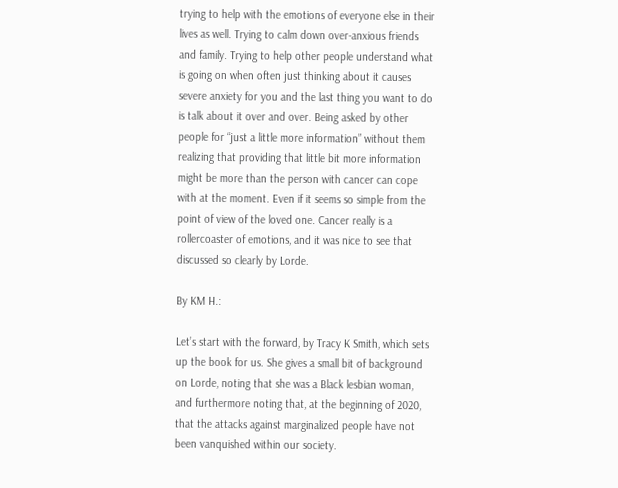trying to help with the emotions of everyone else in their lives as well. Trying to calm down over-anxious friends and family. Trying to help other people understand what is going on when often just thinking about it causes severe anxiety for you and the last thing you want to do is talk about it over and over. Being asked by other people for “just a little more information” without them realizing that providing that little bit more information might be more than the person with cancer can cope with at the moment. Even if it seems so simple from the point of view of the loved one. Cancer really is a rollercoaster of emotions, and it was nice to see that discussed so clearly by Lorde.

By KM H.:

Let’s start with the forward, by Tracy K Smith, which sets up the book for us. She gives a small bit of background on Lorde, noting that she was a Black lesbian woman, and furthermore noting that, at the beginning of 2020, that the attacks against marginalized people have not been vanquished within our society.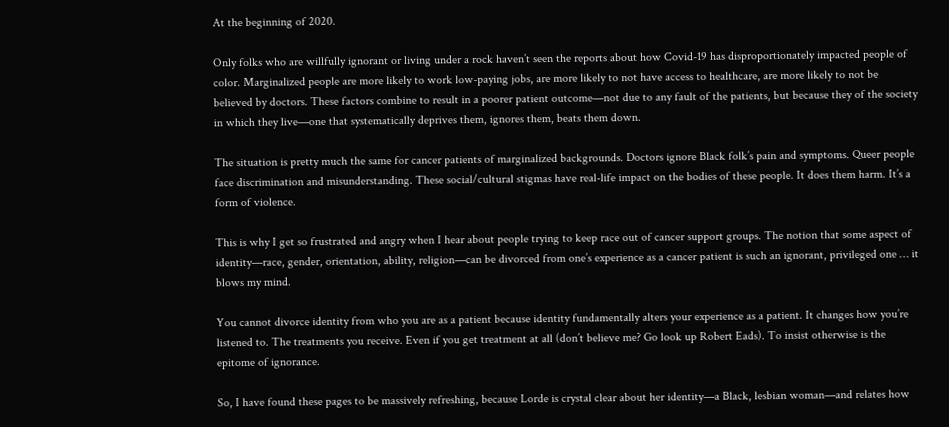At the beginning of 2020.

Only folks who are willfully ignorant or living under a rock haven’t seen the reports about how Covid-19 has disproportionately impacted people of color. Marginalized people are more likely to work low-paying jobs, are more likely to not have access to healthcare, are more likely to not be believed by doctors. These factors combine to result in a poorer patient outcome—not due to any fault of the patients, but because they of the society in which they live—one that systematically deprives them, ignores them, beats them down.

The situation is pretty much the same for cancer patients of marginalized backgrounds. Doctors ignore Black folk’s pain and symptoms. Queer people face discrimination and misunderstanding. These social/cultural stigmas have real-life impact on the bodies of these people. It does them harm. It’s a form of violence.

This is why I get so frustrated and angry when I hear about people trying to keep race out of cancer support groups. The notion that some aspect of identity—race, gender, orientation, ability, religion—can be divorced from one’s experience as a cancer patient is such an ignorant, privileged one … it blows my mind.

You cannot divorce identity from who you are as a patient because identity fundamentally alters your experience as a patient. It changes how you’re listened to. The treatments you receive. Even if you get treatment at all (don’t believe me? Go look up Robert Eads). To insist otherwise is the epitome of ignorance.

So, I have found these pages to be massively refreshing, because Lorde is crystal clear about her identity—a Black, lesbian woman—and relates how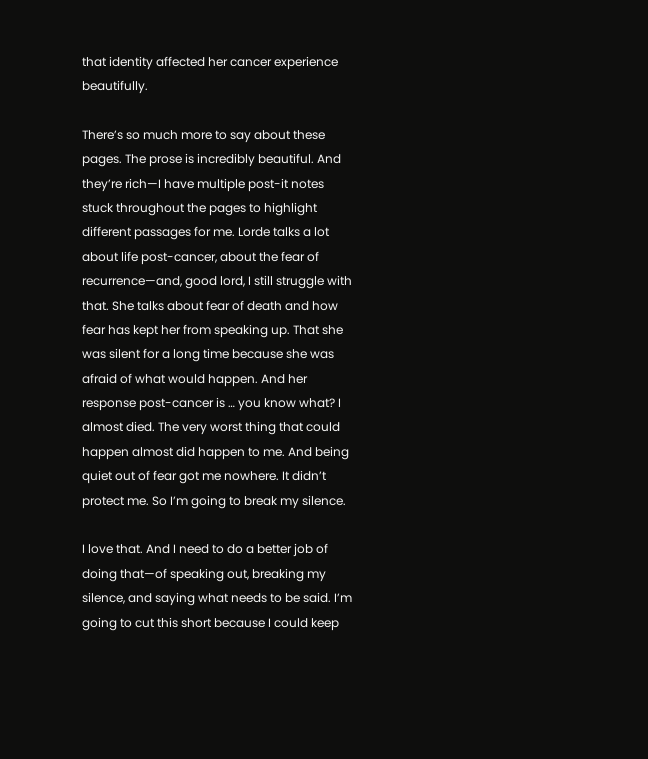that identity affected her cancer experience beautifully.

There’s so much more to say about these pages. The prose is incredibly beautiful. And they’re rich—I have multiple post-it notes stuck throughout the pages to highlight different passages for me. Lorde talks a lot about life post-cancer, about the fear of recurrence—and, good lord, I still struggle with that. She talks about fear of death and how fear has kept her from speaking up. That she was silent for a long time because she was afraid of what would happen. And her response post-cancer is … you know what? I almost died. The very worst thing that could happen almost did happen to me. And being quiet out of fear got me nowhere. It didn’t protect me. So I’m going to break my silence.

I love that. And I need to do a better job of doing that—of speaking out, breaking my silence, and saying what needs to be said. I’m going to cut this short because I could keep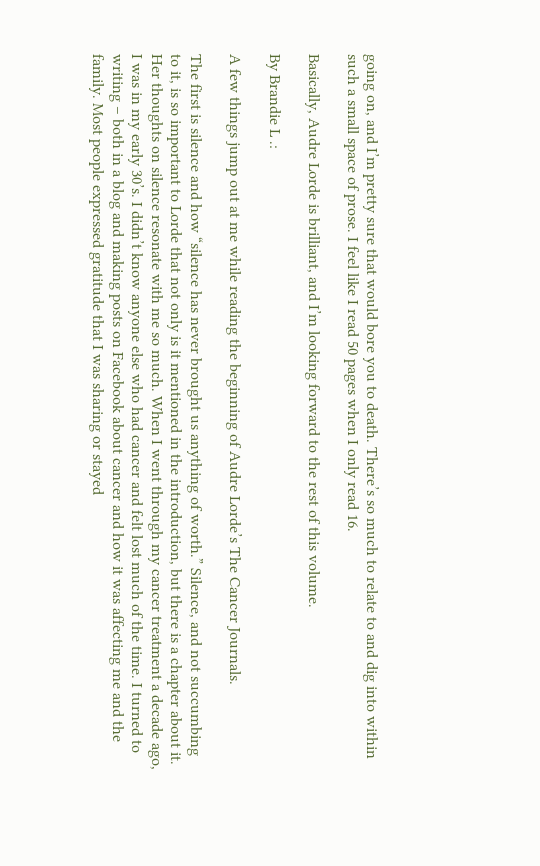going on, and I’m pretty sure that would bore you to death. There’s so much to relate to and dig into within such a small space of prose. I feel like I read 50 pages when I only read 16.

Basically, Audre Lorde is brilliant, and I’m looking forward to the rest of this volume.

By Brandie L .:

A few things jump out at me while reading the beginning of Audre Lorde’s The Cancer Journals.

The first is silence and how “silence has never brought us anything of worth.” Silence, and not succumbing to it, is so important to Lorde that not only is it mentioned in the introduction, but there is a chapter about it. Her thoughts on silence resonate with me so much. When I went through my cancer treatment a decade ago, I was in my early 30’s. I didn’t know anyone else who had cancer and felt lost much of the time. I turned to writing – both in a blog and making posts on Facebook about cancer and how it was affecting me and the family. Most people expressed gratitude that I was sharing or stayed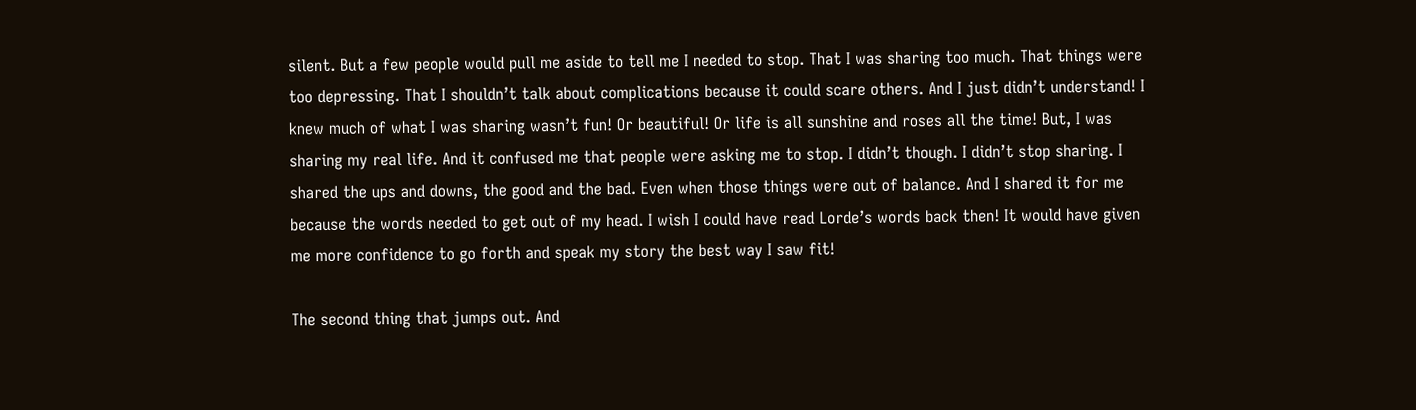silent. But a few people would pull me aside to tell me I needed to stop. That I was sharing too much. That things were too depressing. That I shouldn’t talk about complications because it could scare others. And I just didn’t understand! I knew much of what I was sharing wasn’t fun! Or beautiful! Or life is all sunshine and roses all the time! But, I was sharing my real life. And it confused me that people were asking me to stop. I didn’t though. I didn’t stop sharing. I shared the ups and downs, the good and the bad. Even when those things were out of balance. And I shared it for me because the words needed to get out of my head. I wish I could have read Lorde’s words back then! It would have given me more confidence to go forth and speak my story the best way I saw fit!

The second thing that jumps out. And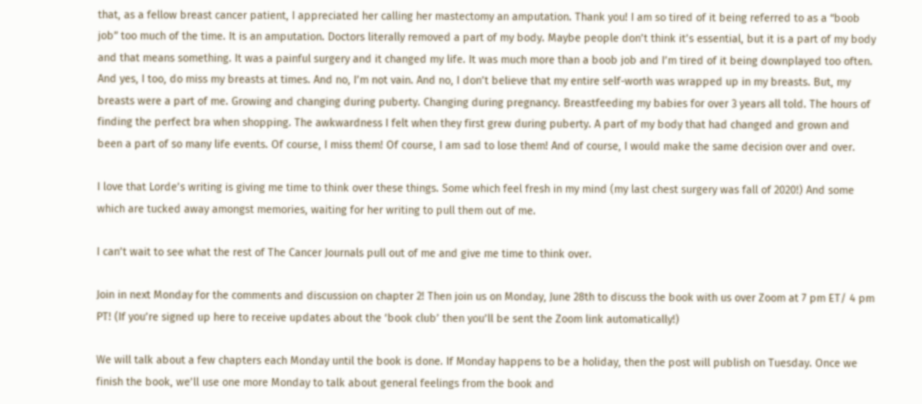that, as a fellow breast cancer patient, I appreciated her calling her mastectomy an amputation. Thank you! I am so tired of it being referred to as a “boob job” too much of the time. It is an amputation. Doctors literally removed a part of my body. Maybe people don’t think it’s essential, but it is a part of my body and that means something. It was a painful surgery and it changed my life. It was much more than a boob job and I’m tired of it being downplayed too often. And yes, I too, do miss my breasts at times. And no, I’m not vain. And no, I don’t believe that my entire self-worth was wrapped up in my breasts. But, my breasts were a part of me. Growing and changing during puberty. Changing during pregnancy. Breastfeeding my babies for over 3 years all told. The hours of finding the perfect bra when shopping. The awkwardness I felt when they first grew during puberty. A part of my body that had changed and grown and been a part of so many life events. Of course, I miss them! Of course, I am sad to lose them! And of course, I would make the same decision over and over.

I love that Lorde’s writing is giving me time to think over these things. Some which feel fresh in my mind (my last chest surgery was fall of 2020!) And some which are tucked away amongst memories, waiting for her writing to pull them out of me.

I can’t wait to see what the rest of The Cancer Journals pull out of me and give me time to think over.

Join in next Monday for the comments and discussion on chapter 2! Then join us on Monday, June 28th to discuss the book with us over Zoom at 7 pm ET/ 4 pm PT! (If you’re signed up here to receive updates about the ‘book club’ then you’ll be sent the Zoom link automatically!)

We will talk about a few chapters each Monday until the book is done. If Monday happens to be a holiday, then the post will publish on Tuesday. Once we finish the book, we’ll use one more Monday to talk about general feelings from the book and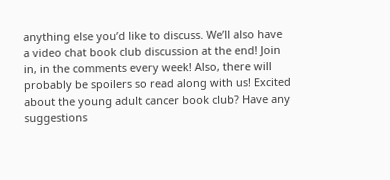anything else you’d like to discuss. We’ll also have a video chat book club discussion at the end! Join in, in the comments every week! Also, there will probably be spoilers so read along with us! Excited about the young adult cancer book club? Have any suggestions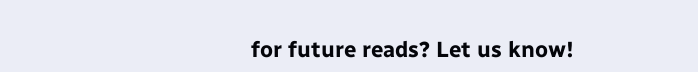for future reads? Let us know!